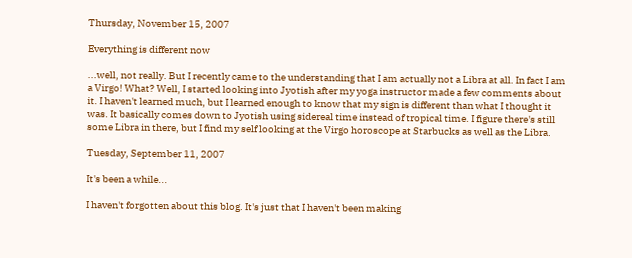Thursday, November 15, 2007

Everything is different now

...well, not really. But I recently came to the understanding that I am actually not a Libra at all. In fact I am a Virgo! What? Well, I started looking into Jyotish after my yoga instructor made a few comments about it. I haven't learned much, but I learned enough to know that my sign is different than what I thought it was. It basically comes down to Jyotish using sidereal time instead of tropical time. I figure there's still some Libra in there, but I find my self looking at the Virgo horoscope at Starbucks as well as the Libra.

Tuesday, September 11, 2007

It's been a while...

I haven't forgotten about this blog. It's just that I haven't been making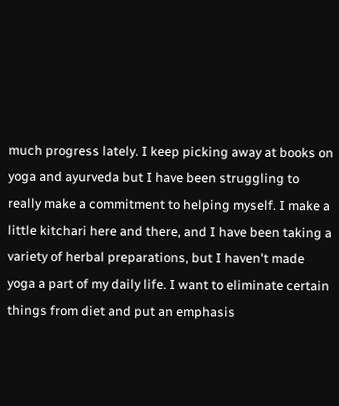much progress lately. I keep picking away at books on yoga and ayurveda but I have been struggling to really make a commitment to helping myself. I make a little kitchari here and there, and I have been taking a variety of herbal preparations, but I haven't made yoga a part of my daily life. I want to eliminate certain things from diet and put an emphasis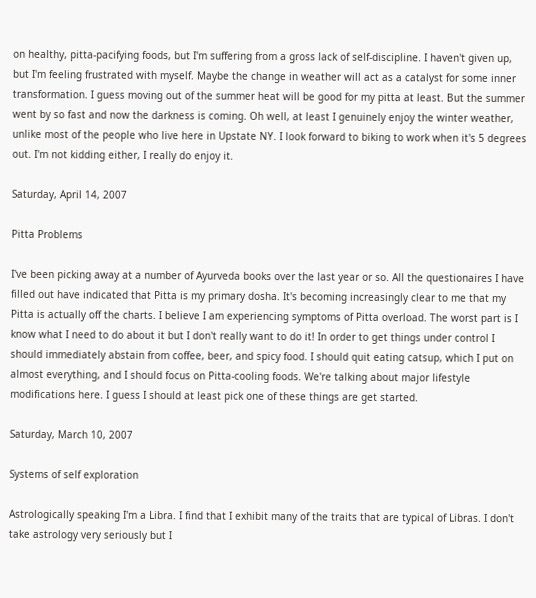on healthy, pitta-pacifying foods, but I'm suffering from a gross lack of self-discipline. I haven't given up, but I'm feeling frustrated with myself. Maybe the change in weather will act as a catalyst for some inner transformation. I guess moving out of the summer heat will be good for my pitta at least. But the summer went by so fast and now the darkness is coming. Oh well, at least I genuinely enjoy the winter weather, unlike most of the people who live here in Upstate NY. I look forward to biking to work when it's 5 degrees out. I'm not kidding either, I really do enjoy it.

Saturday, April 14, 2007

Pitta Problems

I've been picking away at a number of Ayurveda books over the last year or so. All the questionaires I have filled out have indicated that Pitta is my primary dosha. It's becoming increasingly clear to me that my Pitta is actually off the charts. I believe I am experiencing symptoms of Pitta overload. The worst part is I know what I need to do about it but I don't really want to do it! In order to get things under control I should immediately abstain from coffee, beer, and spicy food. I should quit eating catsup, which I put on almost everything, and I should focus on Pitta-cooling foods. We're talking about major lifestyle modifications here. I guess I should at least pick one of these things are get started.

Saturday, March 10, 2007

Systems of self exploration

Astrologically speaking I'm a Libra. I find that I exhibit many of the traits that are typical of Libras. I don't take astrology very seriously but I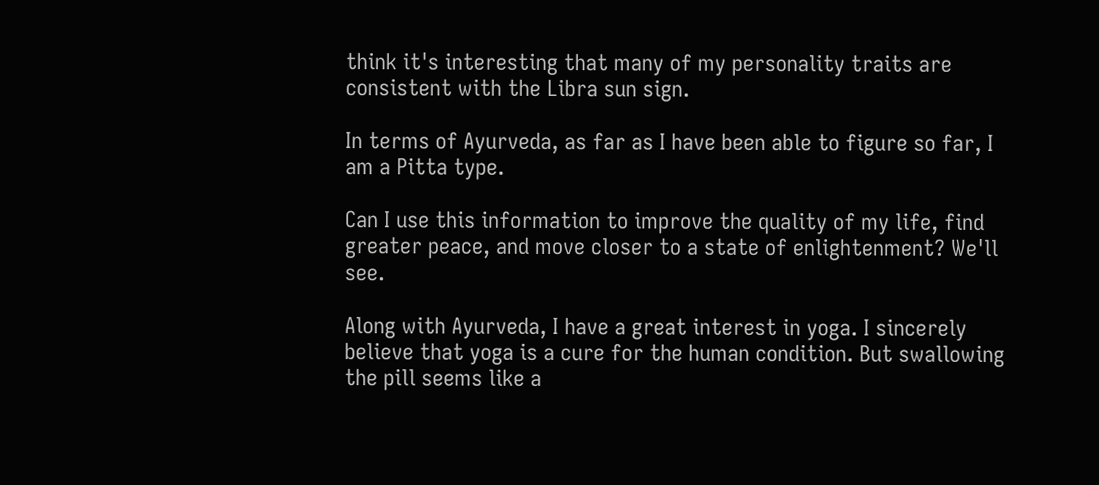think it's interesting that many of my personality traits are consistent with the Libra sun sign.

In terms of Ayurveda, as far as I have been able to figure so far, I am a Pitta type.

Can I use this information to improve the quality of my life, find greater peace, and move closer to a state of enlightenment? We'll see.

Along with Ayurveda, I have a great interest in yoga. I sincerely believe that yoga is a cure for the human condition. But swallowing the pill seems like a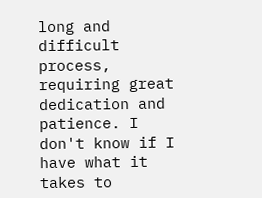long and difficult process, requiring great dedication and patience. I don't know if I have what it takes to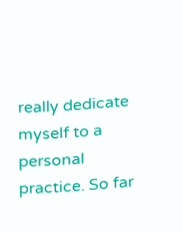really dedicate myself to a personal practice. So far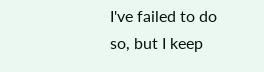I've failed to do so, but I keep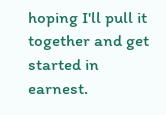hoping I'll pull it together and get started in earnest.